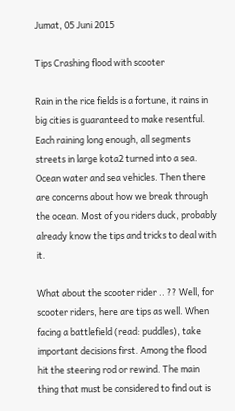Jumat, 05 Juni 2015

Tips Crashing flood with scooter

Rain in the rice fields is a fortune, it rains in big cities is guaranteed to make resentful. Each raining long enough, all segments streets in large kota2 turned into a sea. Ocean water and sea vehicles. Then there are concerns about how we break through the ocean. Most of you riders duck, probably already know the tips and tricks to deal with it.

What about the scooter rider .. ?? Well, for scooter riders, here are tips as well. When facing a battlefield (read: puddles), take important decisions first. Among the flood hit the steering rod or rewind. The main thing that must be considered to find out is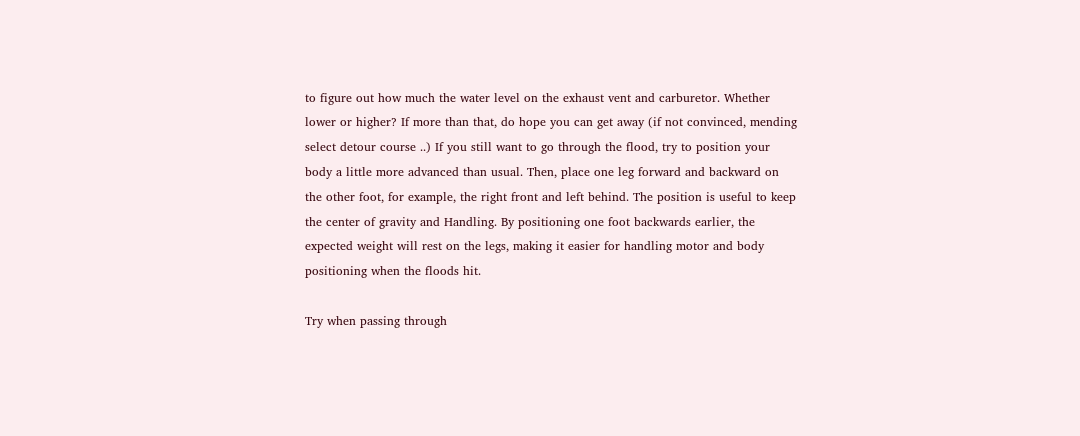to figure out how much the water level on the exhaust vent and carburetor. Whether lower or higher? If more than that, do hope you can get away (if not convinced, mending select detour course ..) If you still want to go through the flood, try to position your body a little more advanced than usual. Then, place one leg forward and backward on the other foot, for example, the right front and left behind. The position is useful to keep the center of gravity and Handling. By positioning one foot backwards earlier, the expected weight will rest on the legs, making it easier for handling motor and body positioning when the floods hit.

Try when passing through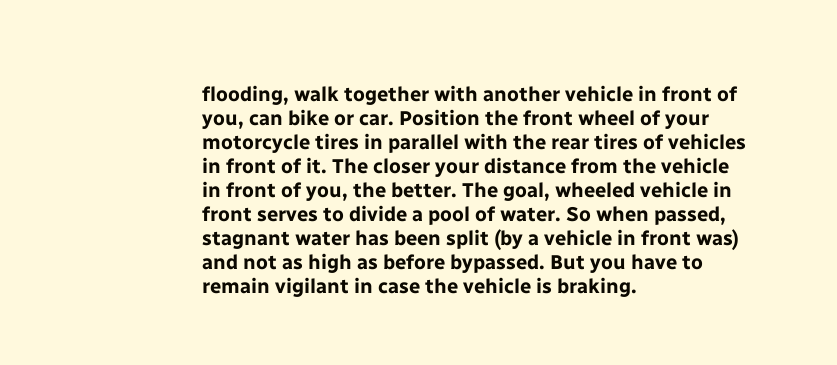flooding, walk together with another vehicle in front of you, can bike or car. Position the front wheel of your motorcycle tires in parallel with the rear tires of vehicles in front of it. The closer your distance from the vehicle in front of you, the better. The goal, wheeled vehicle in front serves to divide a pool of water. So when passed, stagnant water has been split (by a vehicle in front was) and not as high as before bypassed. But you have to remain vigilant in case the vehicle is braking.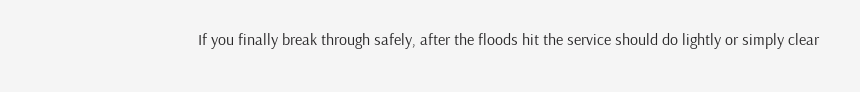If you finally break through safely, after the floods hit the service should do lightly or simply clear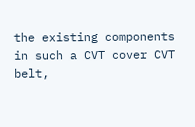the existing components in such a CVT cover CVT belt,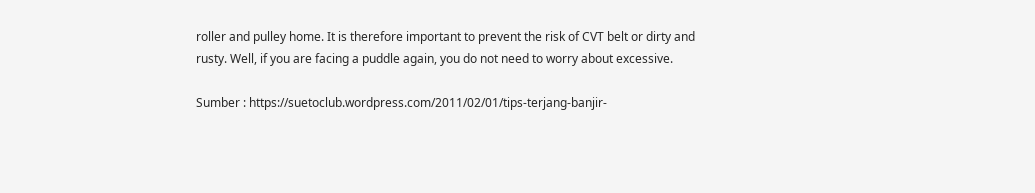roller and pulley home. It is therefore important to prevent the risk of CVT belt or dirty and rusty. Well, if you are facing a puddle again, you do not need to worry about excessive.

Sumber : https://suetoclub.wordpress.com/2011/02/01/tips-terjang-banjir-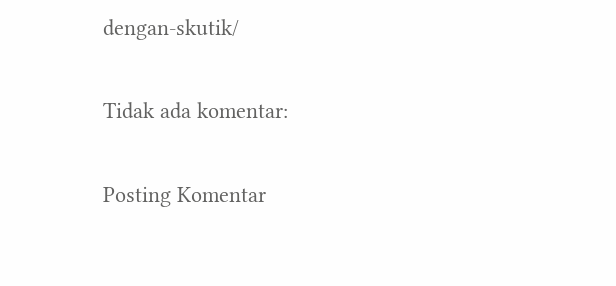dengan-skutik/

Tidak ada komentar:

Posting Komentar